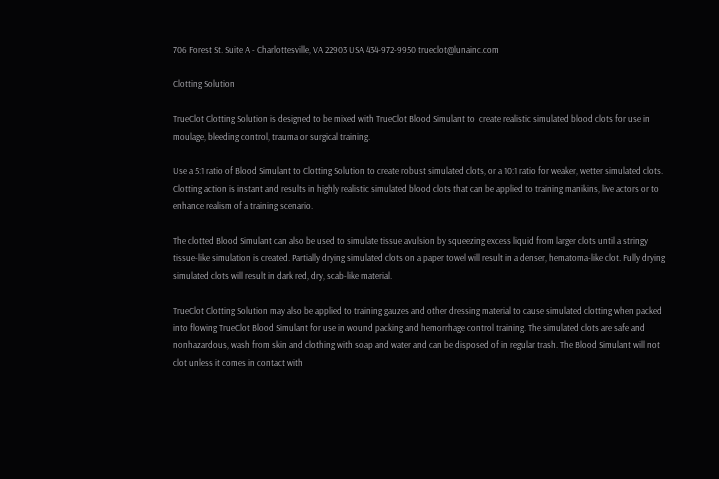706 Forest St. Suite A - Charlottesville, VA 22903 USA 434-972-9950 trueclot@lunainc.com

Clotting Solution

TrueClot Clotting Solution is designed to be mixed with TrueClot Blood Simulant to  create realistic simulated blood clots for use in moulage, bleeding control, trauma or surgical training.

Use a 5:1 ratio of Blood Simulant to Clotting Solution to create robust simulated clots, or a 10:1 ratio for weaker, wetter simulated clots. Clotting action is instant and results in highly realistic simulated blood clots that can be applied to training manikins, live actors or to enhance realism of a training scenario.

The clotted Blood Simulant can also be used to simulate tissue avulsion by squeezing excess liquid from larger clots until a stringy tissue-like simulation is created. Partially drying simulated clots on a paper towel will result in a denser, hematoma-like clot. Fully drying simulated clots will result in dark red, dry, scab-like material.

TrueClot Clotting Solution may also be applied to training gauzes and other dressing material to cause simulated clotting when packed into flowing TrueClot Blood Simulant for use in wound packing and hemorrhage control training. The simulated clots are safe and nonhazardous, wash from skin and clothing with soap and water and can be disposed of in regular trash. The Blood Simulant will not clot unless it comes in contact with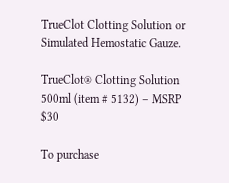TrueClot Clotting Solution or Simulated Hemostatic Gauze.

TrueClot® Clotting Solution 500ml (item # 5132) – MSRP $30

To purchase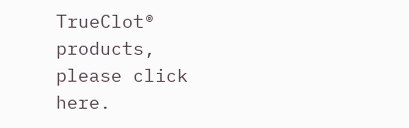TrueClot® products, please click here.